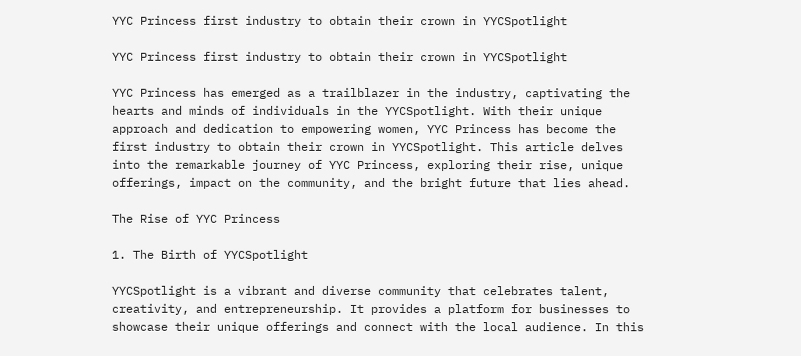YYC Princess first industry to obtain their crown in YYCSpotlight

YYC Princess first industry to obtain their crown in YYCSpotlight

YYC Princess has emerged as a trailblazer in the industry, captivating the hearts and minds of individuals in the YYCSpotlight. With their unique approach and dedication to empowering women, YYC Princess has become the first industry to obtain their crown in YYCSpotlight. This article delves into the remarkable journey of YYC Princess, exploring their rise, unique offerings, impact on the community, and the bright future that lies ahead.

The Rise of YYC Princess

1. The Birth of YYCSpotlight

YYCSpotlight is a vibrant and diverse community that celebrates talent, creativity, and entrepreneurship. It provides a platform for businesses to showcase their unique offerings and connect with the local audience. In this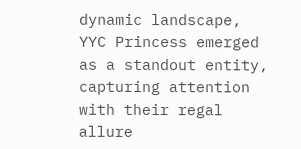dynamic landscape, YYC Princess emerged as a standout entity, capturing attention with their regal allure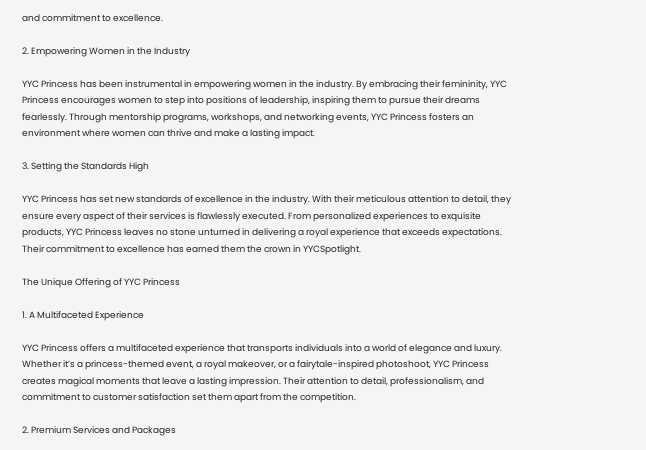and commitment to excellence.

2. Empowering Women in the Industry

YYC Princess has been instrumental in empowering women in the industry. By embracing their femininity, YYC Princess encourages women to step into positions of leadership, inspiring them to pursue their dreams fearlessly. Through mentorship programs, workshops, and networking events, YYC Princess fosters an environment where women can thrive and make a lasting impact.

3. Setting the Standards High

YYC Princess has set new standards of excellence in the industry. With their meticulous attention to detail, they ensure every aspect of their services is flawlessly executed. From personalized experiences to exquisite products, YYC Princess leaves no stone unturned in delivering a royal experience that exceeds expectations. Their commitment to excellence has earned them the crown in YYCSpotlight.

The Unique Offering of YYC Princess

1. A Multifaceted Experience

YYC Princess offers a multifaceted experience that transports individuals into a world of elegance and luxury. Whether it’s a princess-themed event, a royal makeover, or a fairytale-inspired photoshoot, YYC Princess creates magical moments that leave a lasting impression. Their attention to detail, professionalism, and commitment to customer satisfaction set them apart from the competition.

2. Premium Services and Packages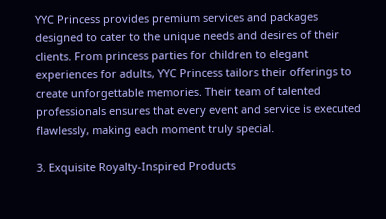YYC Princess provides premium services and packages designed to cater to the unique needs and desires of their clients. From princess parties for children to elegant experiences for adults, YYC Princess tailors their offerings to create unforgettable memories. Their team of talented professionals ensures that every event and service is executed flawlessly, making each moment truly special.

3. Exquisite Royalty-Inspired Products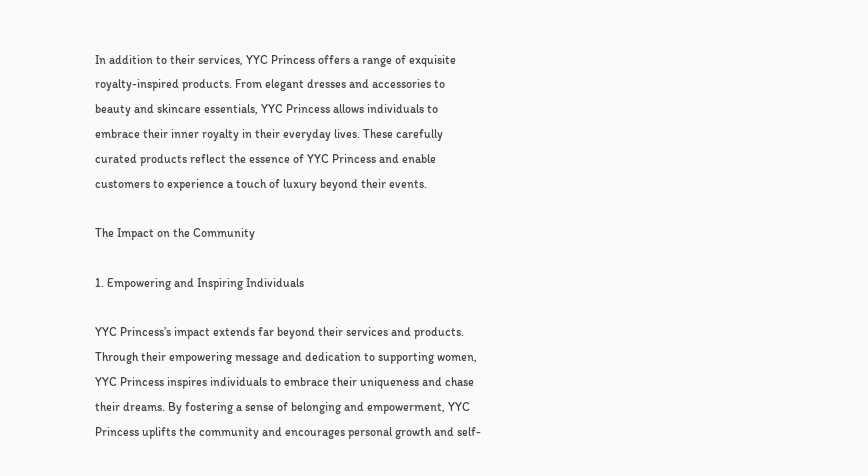In addition to their services, YYC Princess offers a range of exquisite royalty-inspired products. From elegant dresses and accessories to beauty and skincare essentials, YYC Princess allows individuals to embrace their inner royalty in their everyday lives. These carefully curated products reflect the essence of YYC Princess and enable customers to experience a touch of luxury beyond their events.

The Impact on the Community

1. Empowering and Inspiring Individuals

YYC Princess’s impact extends far beyond their services and products. Through their empowering message and dedication to supporting women, YYC Princess inspires individuals to embrace their uniqueness and chase their dreams. By fostering a sense of belonging and empowerment, YYC Princess uplifts the community and encourages personal growth and self-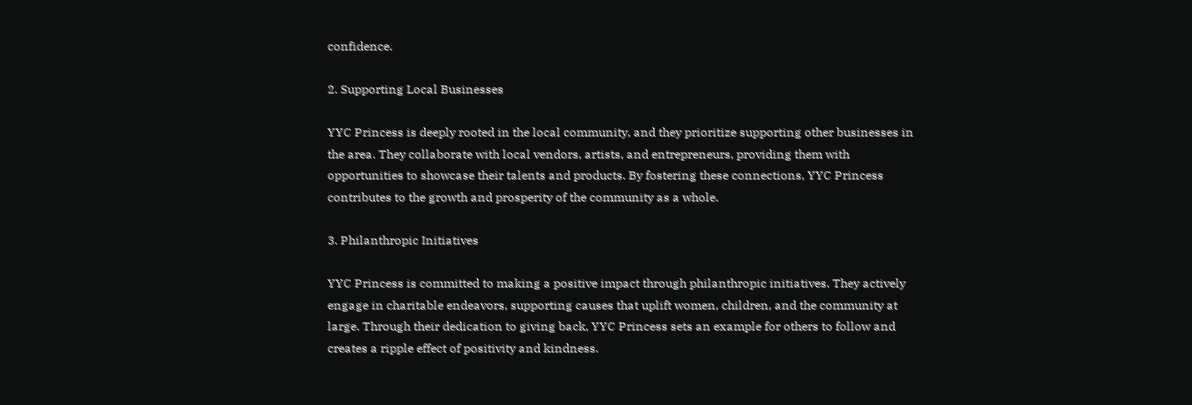confidence.

2. Supporting Local Businesses

YYC Princess is deeply rooted in the local community, and they prioritize supporting other businesses in the area. They collaborate with local vendors, artists, and entrepreneurs, providing them with opportunities to showcase their talents and products. By fostering these connections, YYC Princess contributes to the growth and prosperity of the community as a whole.

3. Philanthropic Initiatives

YYC Princess is committed to making a positive impact through philanthropic initiatives. They actively engage in charitable endeavors, supporting causes that uplift women, children, and the community at large. Through their dedication to giving back, YYC Princess sets an example for others to follow and creates a ripple effect of positivity and kindness.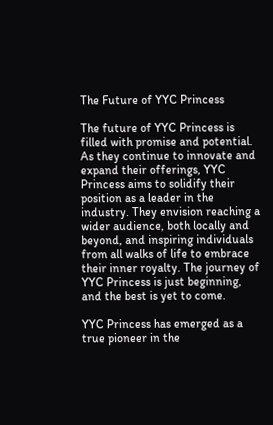The Future of YYC Princess

The future of YYC Princess is filled with promise and potential. As they continue to innovate and expand their offerings, YYC Princess aims to solidify their position as a leader in the industry. They envision reaching a wider audience, both locally and beyond, and inspiring individuals from all walks of life to embrace their inner royalty. The journey of YYC Princess is just beginning, and the best is yet to come.

YYC Princess has emerged as a true pioneer in the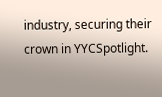industry, securing their crown in YYCSpotlight.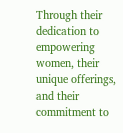Through their dedication to empowering women, their unique offerings, and their commitment to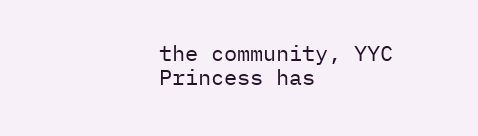the community, YYC Princess has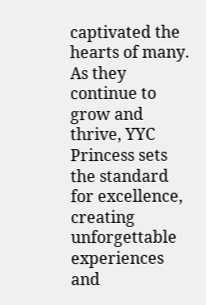captivated the hearts of many. As they continue to grow and thrive, YYC Princess sets the standard for excellence, creating unforgettable experiences and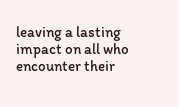leaving a lasting impact on all who encounter their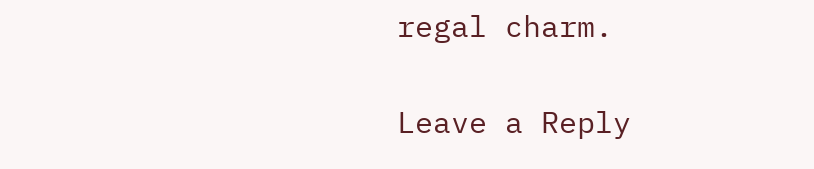regal charm.

Leave a Reply